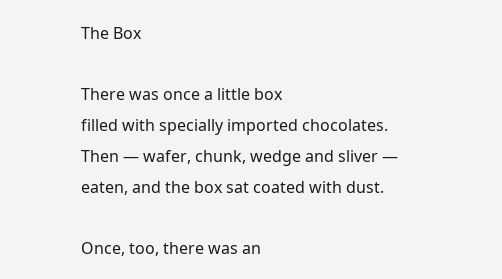The Box

There was once a little box
filled with specially imported chocolates.
Then — wafer, chunk, wedge and sliver —
eaten, and the box sat coated with dust.

Once, too, there was an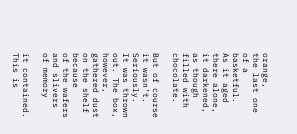orange,
the last one of a basketful.
As it aged there alone, it darkened,
as though filled with chocolate.

But of course it wasn’t. Seriously.
It was thrown out. The box, however,
gathered dust on the shelf because
of the wafers and slivers of memory

it contained. This is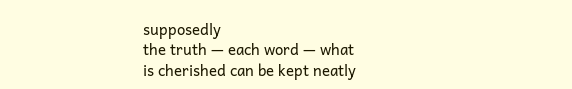supposedly
the truth — each word — what
is cherished can be kept neatly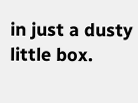in just a dusty little box.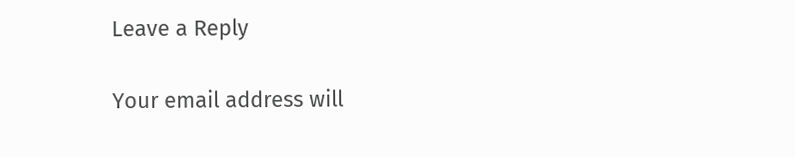Leave a Reply

Your email address will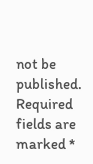not be published. Required fields are marked *